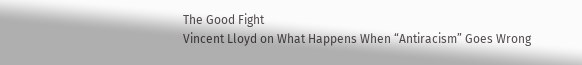The Good Fight
Vincent Lloyd on What Happens When “Antiracism” Goes Wrong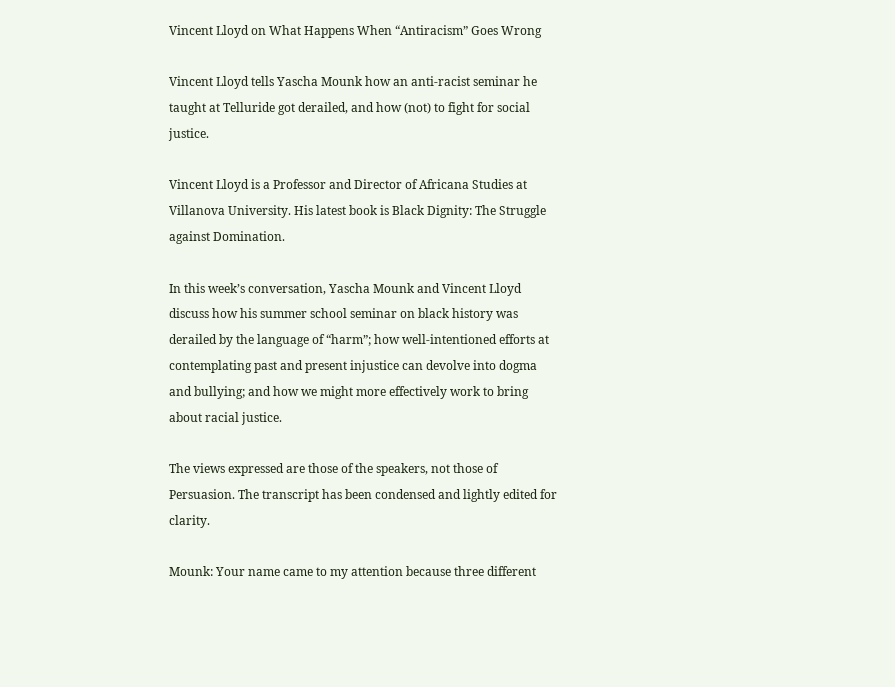Vincent Lloyd on What Happens When “Antiracism” Goes Wrong

Vincent Lloyd tells Yascha Mounk how an anti-racist seminar he taught at Telluride got derailed, and how (not) to fight for social justice.

Vincent Lloyd is a Professor and Director of Africana Studies at Villanova University. His latest book is Black Dignity: The Struggle against Domination.

In this week’s conversation, Yascha Mounk and Vincent Lloyd discuss how his summer school seminar on black history was derailed by the language of “harm”; how well-intentioned efforts at contemplating past and present injustice can devolve into dogma and bullying; and how we might more effectively work to bring about racial justice.

The views expressed are those of the speakers, not those of Persuasion. The transcript has been condensed and lightly edited for clarity.

Mounk: Your name came to my attention because three different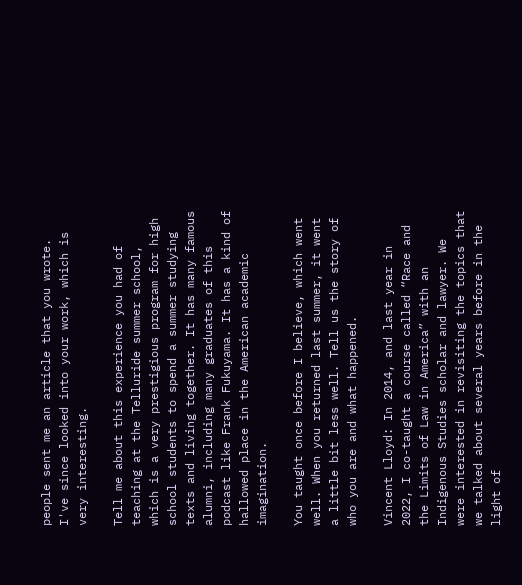people sent me an article that you wrote. I've since looked into your work, which is very interesting.

Tell me about this experience you had of teaching at the Telluride summer school, which is a very prestigious program for high school students to spend a summer studying texts and living together. It has many famous alumni, including many graduates of this podcast like Frank Fukuyama. It has a kind of hallowed place in the American academic imagination.

You taught once before I believe, which went well. When you returned last summer, it went a little bit less well. Tell us the story of who you are and what happened.

Vincent Lloyd: In 2014, and last year in 2022, I co-taught a course called “Race and the Limits of Law in America” with an Indigenous Studies scholar and lawyer. We were interested in revisiting the topics that we talked about several years before in the light of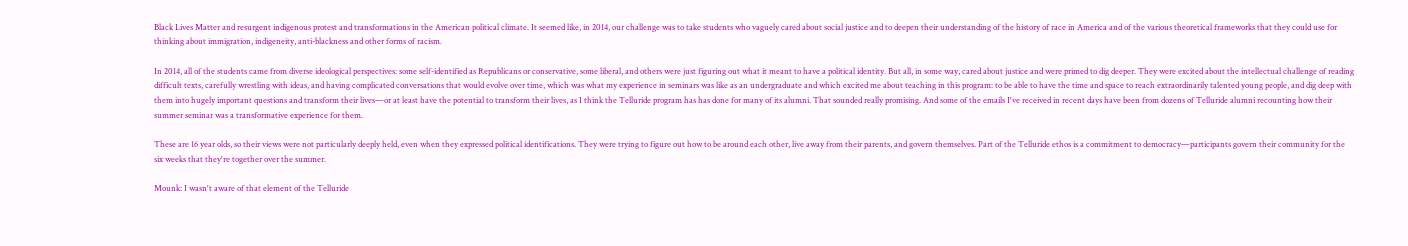Black Lives Matter and resurgent indigenous protest and transformations in the American political climate. It seemed like, in 2014, our challenge was to take students who vaguely cared about social justice and to deepen their understanding of the history of race in America and of the various theoretical frameworks that they could use for thinking about immigration, indigeneity, anti-blackness and other forms of racism.

In 2014, all of the students came from diverse ideological perspectives: some self-identified as Republicans or conservative, some liberal, and others were just figuring out what it meant to have a political identity. But all, in some way, cared about justice and were primed to dig deeper. They were excited about the intellectual challenge of reading difficult texts, carefully wrestling with ideas, and having complicated conversations that would evolve over time, which was what my experience in seminars was like as an undergraduate and which excited me about teaching in this program: to be able to have the time and space to reach extraordinarily talented young people, and dig deep with them into hugely important questions and transform their lives—or at least have the potential to transform their lives, as I think the Telluride program has has done for many of its alumni. That sounded really promising. And some of the emails I've received in recent days have been from dozens of Telluride alumni recounting how their summer seminar was a transformative experience for them.

These are 16 year olds, so their views were not particularly deeply held, even when they expressed political identifications. They were trying to figure out how to be around each other, live away from their parents, and govern themselves. Part of the Telluride ethos is a commitment to democracy—participants govern their community for the six weeks that they're together over the summer.

Mounk: I wasn't aware of that element of the Telluride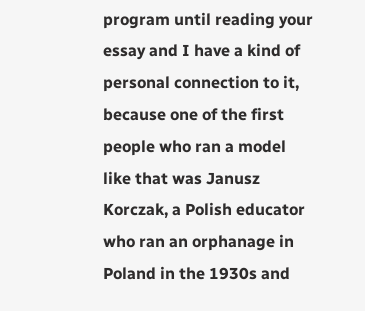program until reading your essay and I have a kind of personal connection to it, because one of the first people who ran a model like that was Janusz Korczak, a Polish educator who ran an orphanage in Poland in the 1930s and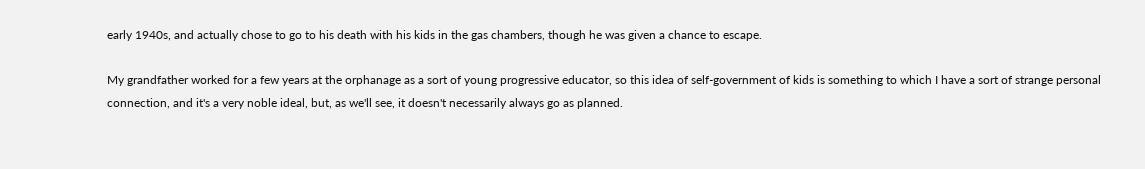early 1940s, and actually chose to go to his death with his kids in the gas chambers, though he was given a chance to escape.

My grandfather worked for a few years at the orphanage as a sort of young progressive educator, so this idea of self-government of kids is something to which I have a sort of strange personal connection, and it's a very noble ideal, but, as we'll see, it doesn't necessarily always go as planned.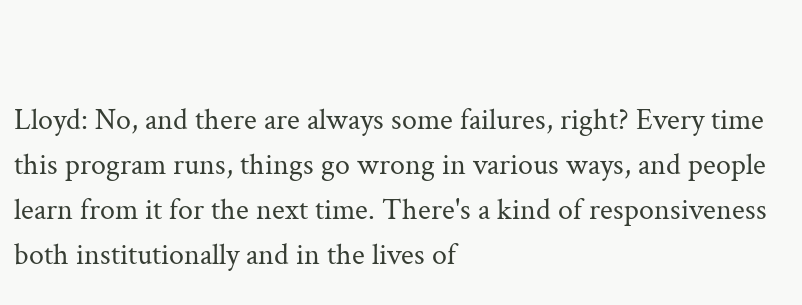Lloyd: No, and there are always some failures, right? Every time this program runs, things go wrong in various ways, and people learn from it for the next time. There's a kind of responsiveness both institutionally and in the lives of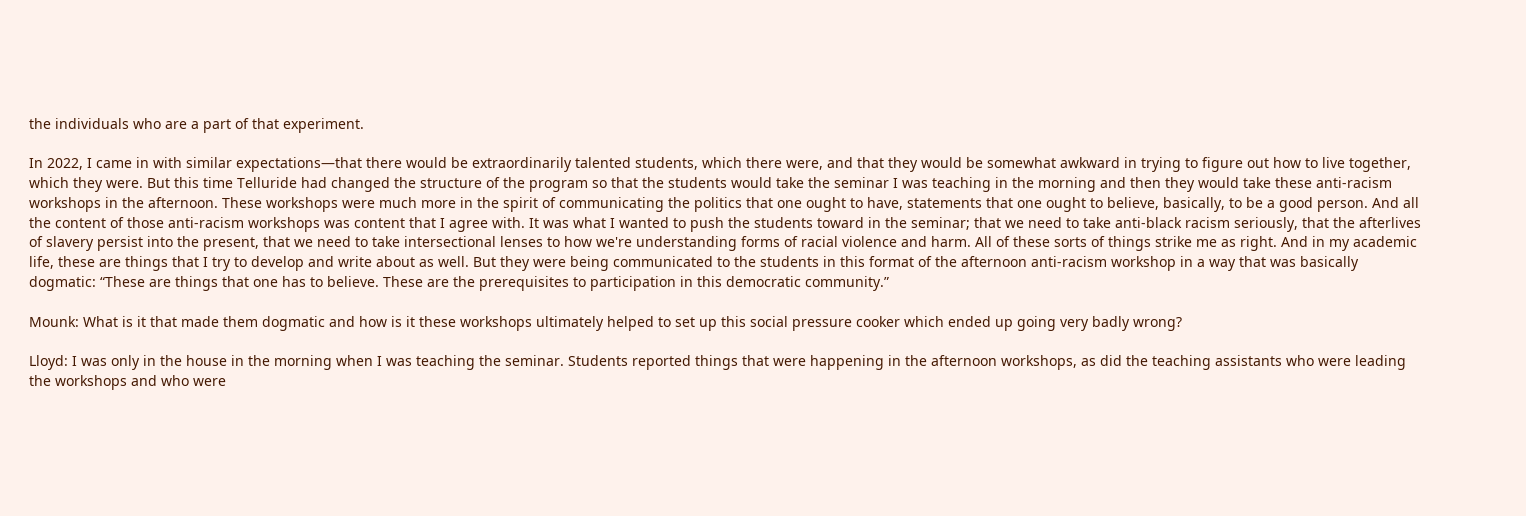the individuals who are a part of that experiment.

In 2022, I came in with similar expectations—that there would be extraordinarily talented students, which there were, and that they would be somewhat awkward in trying to figure out how to live together, which they were. But this time Telluride had changed the structure of the program so that the students would take the seminar I was teaching in the morning and then they would take these anti-racism workshops in the afternoon. These workshops were much more in the spirit of communicating the politics that one ought to have, statements that one ought to believe, basically, to be a good person. And all the content of those anti-racism workshops was content that I agree with. It was what I wanted to push the students toward in the seminar; that we need to take anti-black racism seriously, that the afterlives of slavery persist into the present, that we need to take intersectional lenses to how we're understanding forms of racial violence and harm. All of these sorts of things strike me as right. And in my academic life, these are things that I try to develop and write about as well. But they were being communicated to the students in this format of the afternoon anti-racism workshop in a way that was basically dogmatic: “These are things that one has to believe. These are the prerequisites to participation in this democratic community.”

Mounk: What is it that made them dogmatic and how is it these workshops ultimately helped to set up this social pressure cooker which ended up going very badly wrong?

Lloyd: I was only in the house in the morning when I was teaching the seminar. Students reported things that were happening in the afternoon workshops, as did the teaching assistants who were leading the workshops and who were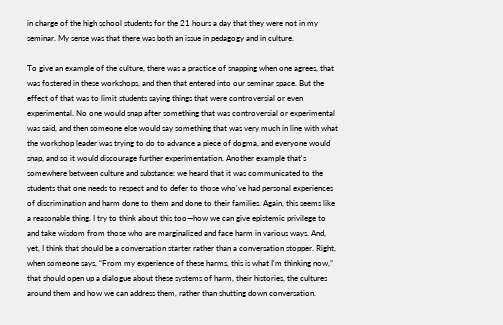in charge of the high school students for the 21 hours a day that they were not in my seminar. My sense was that there was both an issue in pedagogy and in culture.

To give an example of the culture, there was a practice of snapping when one agrees, that was fostered in these workshops, and then that entered into our seminar space. But the effect of that was to limit students saying things that were controversial or even experimental. No one would snap after something that was controversial or experimental was said, and then someone else would say something that was very much in line with what the workshop leader was trying to do to advance a piece of dogma, and everyone would snap, and so it would discourage further experimentation. Another example that's somewhere between culture and substance: we heard that it was communicated to the students that one needs to respect and to defer to those who've had personal experiences of discrimination and harm done to them and done to their families. Again, this seems like a reasonable thing. I try to think about this too—how we can give epistemic privilege to and take wisdom from those who are marginalized and face harm in various ways. And, yet, I think that should be a conversation starter rather than a conversation stopper. Right, when someone says, “From my experience of these harms, this is what I'm thinking now,” that should open up a dialogue about these systems of harm, their histories, the cultures around them and how we can address them, rather than shutting down conversation.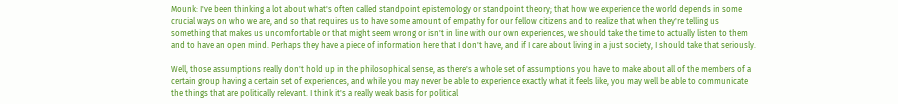Mounk: I've been thinking a lot about what's often called standpoint epistemology or standpoint theory; that how we experience the world depends in some crucial ways on who we are, and so that requires us to have some amount of empathy for our fellow citizens and to realize that when they're telling us something that makes us uncomfortable or that might seem wrong or isn't in line with our own experiences, we should take the time to actually listen to them and to have an open mind. Perhaps they have a piece of information here that I don't have, and if I care about living in a just society, I should take that seriously.

Well, those assumptions really don't hold up in the philosophical sense, as there's a whole set of assumptions you have to make about all of the members of a certain group having a certain set of experiences, and while you may never be able to experience exactly what it feels like, you may well be able to communicate the things that are politically relevant. I think it's a really weak basis for political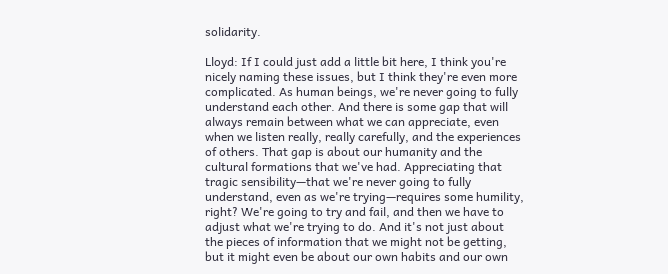solidarity.

Lloyd: If I could just add a little bit here, I think you're nicely naming these issues, but I think they're even more complicated. As human beings, we're never going to fully understand each other. And there is some gap that will always remain between what we can appreciate, even when we listen really, really carefully, and the experiences of others. That gap is about our humanity and the cultural formations that we've had. Appreciating that tragic sensibility—that we're never going to fully understand, even as we're trying—requires some humility, right? We're going to try and fail, and then we have to adjust what we're trying to do. And it's not just about the pieces of information that we might not be getting, but it might even be about our own habits and our own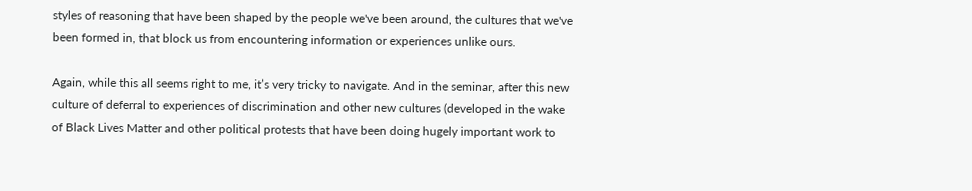styles of reasoning that have been shaped by the people we've been around, the cultures that we've been formed in, that block us from encountering information or experiences unlike ours.

Again, while this all seems right to me, it’s very tricky to navigate. And in the seminar, after this new culture of deferral to experiences of discrimination and other new cultures (developed in the wake of Black Lives Matter and other political protests that have been doing hugely important work to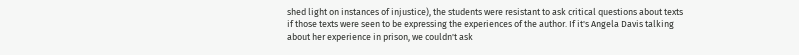shed light on instances of injustice), the students were resistant to ask critical questions about texts if those texts were seen to be expressing the experiences of the author. If it's Angela Davis talking about her experience in prison, we couldn't ask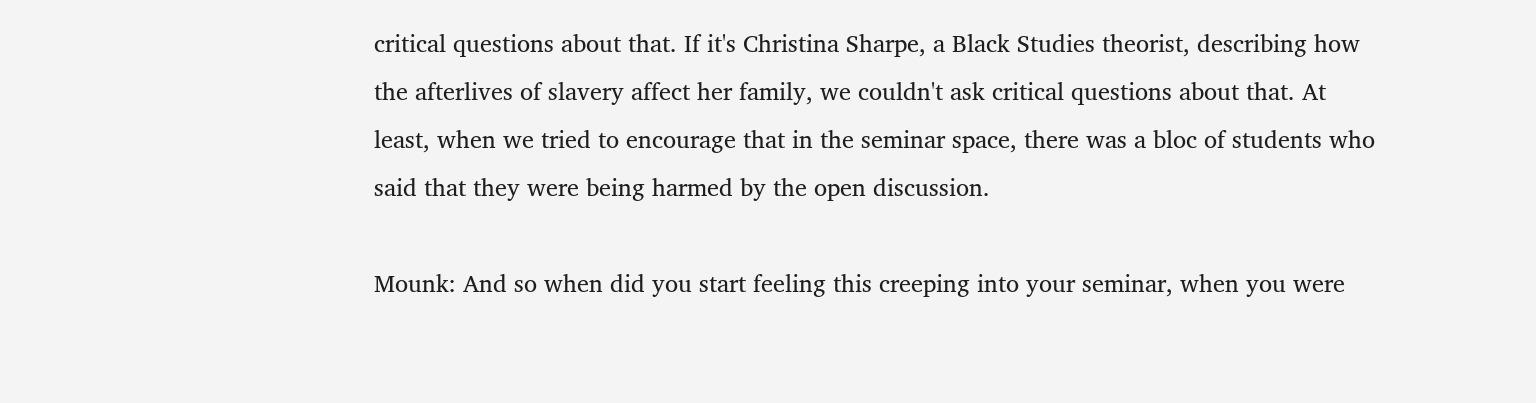critical questions about that. If it's Christina Sharpe, a Black Studies theorist, describing how the afterlives of slavery affect her family, we couldn't ask critical questions about that. At least, when we tried to encourage that in the seminar space, there was a bloc of students who said that they were being harmed by the open discussion.

Mounk: And so when did you start feeling this creeping into your seminar, when you were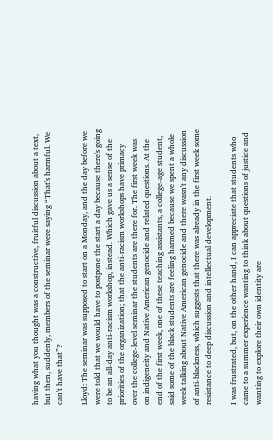having what you thought was a constructive, fruitful discussion about a text, but then, suddenly, members of the seminar were saying “That's harmful. We can't have that”?

Lloyd: The seminar was supposed to start on a Monday, and the day before we were told that we would have to postpone the start a day because there's going to be an all-day anti-racism workshop, instead. Which gave us a sense of the priorities of the organization; that the anti-racism workshops have primacy over the college-level seminar the students are there for. The first week was on indigeneity and Native American genocide and related questions. At the end of the first week, one of these teaching assistants, a college-age student, said some of the black students are feeling harmed because we spent a whole week talking about Native American genocide and there wasn't any discussion of anti-blackness, which suggests that there was already in the first week some resistance to deep discussion and intellectual development.

I was frustrated, but, on the other hand, I can appreciate that students who came to a summer experience wanting to think about questions of justice and wanting to explore their own identity are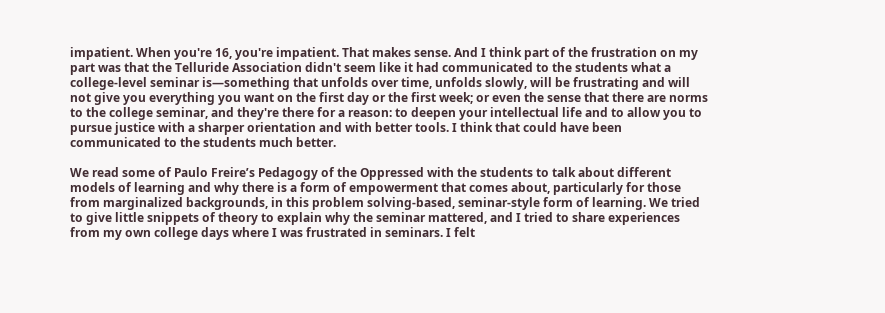impatient. When you're 16, you're impatient. That makes sense. And I think part of the frustration on my part was that the Telluride Association didn't seem like it had communicated to the students what a college-level seminar is—something that unfolds over time, unfolds slowly, will be frustrating and will not give you everything you want on the first day or the first week; or even the sense that there are norms to the college seminar, and they're there for a reason: to deepen your intellectual life and to allow you to pursue justice with a sharper orientation and with better tools. I think that could have been communicated to the students much better.

We read some of Paulo Freire’s Pedagogy of the Oppressed with the students to talk about different models of learning and why there is a form of empowerment that comes about, particularly for those from marginalized backgrounds, in this problem solving-based, seminar-style form of learning. We tried to give little snippets of theory to explain why the seminar mattered, and I tried to share experiences from my own college days where I was frustrated in seminars. I felt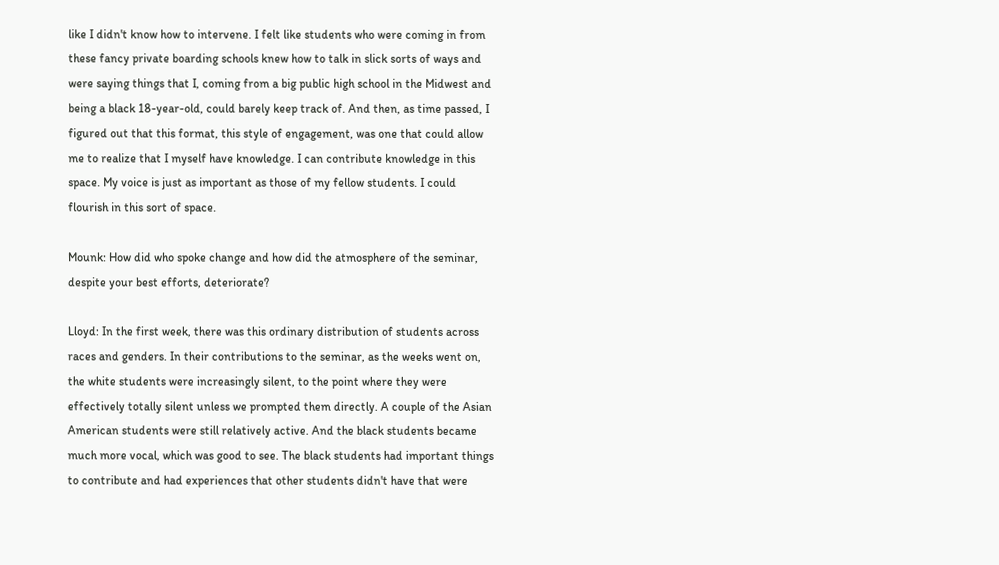like I didn't know how to intervene. I felt like students who were coming in from these fancy private boarding schools knew how to talk in slick sorts of ways and were saying things that I, coming from a big public high school in the Midwest and being a black 18-year-old, could barely keep track of. And then, as time passed, I figured out that this format, this style of engagement, was one that could allow me to realize that I myself have knowledge. I can contribute knowledge in this space. My voice is just as important as those of my fellow students. I could flourish in this sort of space.

Mounk: How did who spoke change and how did the atmosphere of the seminar, despite your best efforts, deteriorate?

Lloyd: In the first week, there was this ordinary distribution of students across races and genders. In their contributions to the seminar, as the weeks went on, the white students were increasingly silent, to the point where they were effectively totally silent unless we prompted them directly. A couple of the Asian American students were still relatively active. And the black students became much more vocal, which was good to see. The black students had important things to contribute and had experiences that other students didn't have that were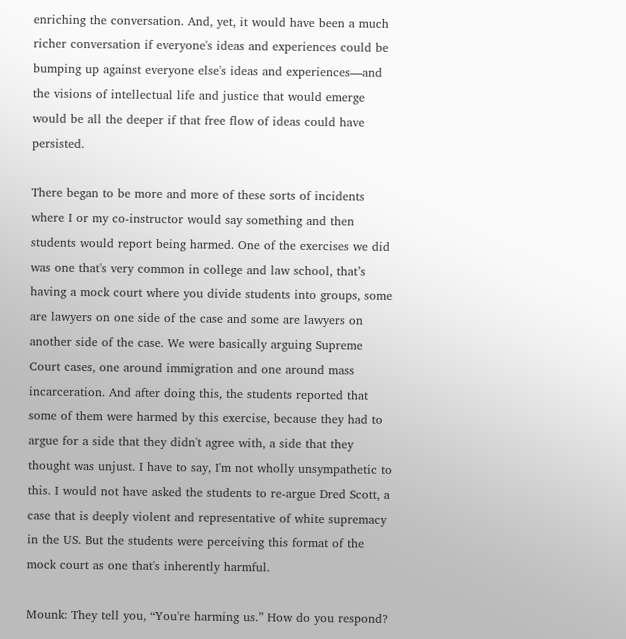enriching the conversation. And, yet, it would have been a much richer conversation if everyone's ideas and experiences could be bumping up against everyone else's ideas and experiences—and the visions of intellectual life and justice that would emerge would be all the deeper if that free flow of ideas could have persisted.

There began to be more and more of these sorts of incidents where I or my co-instructor would say something and then students would report being harmed. One of the exercises we did was one that's very common in college and law school, that’s having a mock court where you divide students into groups, some are lawyers on one side of the case and some are lawyers on another side of the case. We were basically arguing Supreme Court cases, one around immigration and one around mass incarceration. And after doing this, the students reported that some of them were harmed by this exercise, because they had to argue for a side that they didn't agree with, a side that they thought was unjust. I have to say, I'm not wholly unsympathetic to this. I would not have asked the students to re-argue Dred Scott, a case that is deeply violent and representative of white supremacy in the US. But the students were perceiving this format of the mock court as one that's inherently harmful.

Mounk: They tell you, “You're harming us.” How do you respond?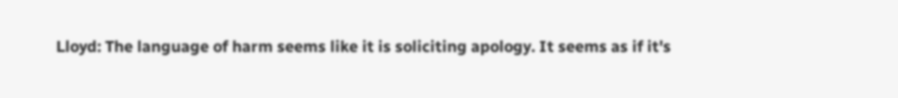Lloyd: The language of harm seems like it is soliciting apology. It seems as if it's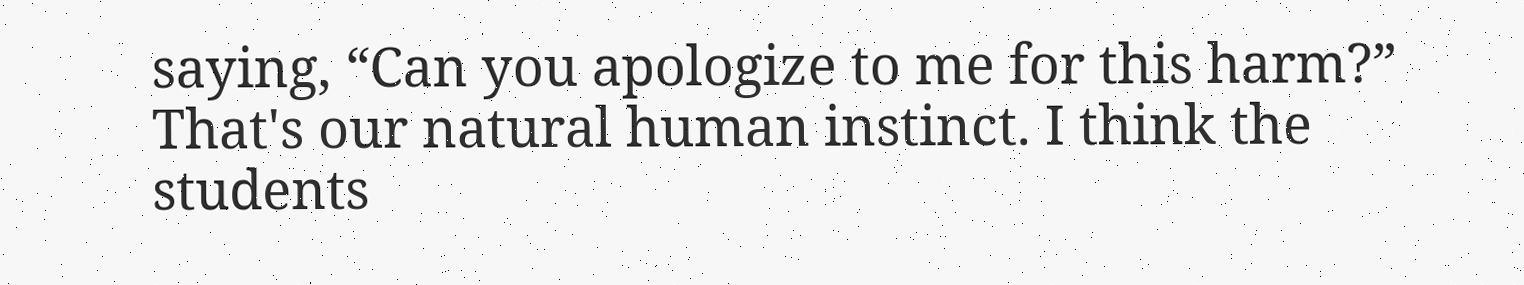saying, “Can you apologize to me for this harm?” That's our natural human instinct. I think the students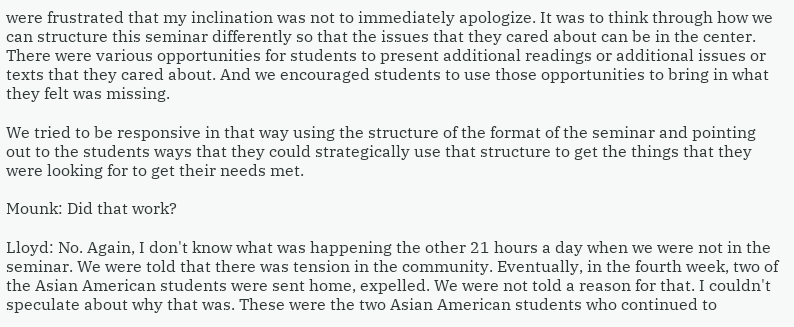were frustrated that my inclination was not to immediately apologize. It was to think through how we can structure this seminar differently so that the issues that they cared about can be in the center. There were various opportunities for students to present additional readings or additional issues or texts that they cared about. And we encouraged students to use those opportunities to bring in what they felt was missing.

We tried to be responsive in that way using the structure of the format of the seminar and pointing out to the students ways that they could strategically use that structure to get the things that they were looking for to get their needs met.

Mounk: Did that work?

Lloyd: No. Again, I don't know what was happening the other 21 hours a day when we were not in the seminar. We were told that there was tension in the community. Eventually, in the fourth week, two of the Asian American students were sent home, expelled. We were not told a reason for that. I couldn't speculate about why that was. These were the two Asian American students who continued to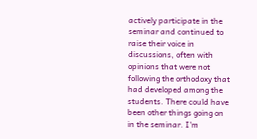actively participate in the seminar and continued to raise their voice in discussions, often with opinions that were not following the orthodoxy that had developed among the students. There could have been other things going on in the seminar. I'm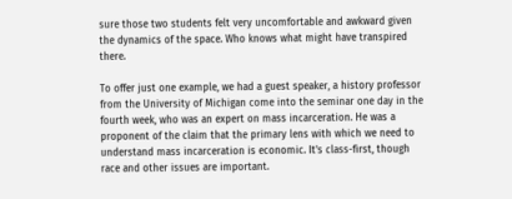sure those two students felt very uncomfortable and awkward given the dynamics of the space. Who knows what might have transpired there.

To offer just one example, we had a guest speaker, a history professor from the University of Michigan come into the seminar one day in the fourth week, who was an expert on mass incarceration. He was a proponent of the claim that the primary lens with which we need to understand mass incarceration is economic. It's class-first, though race and other issues are important.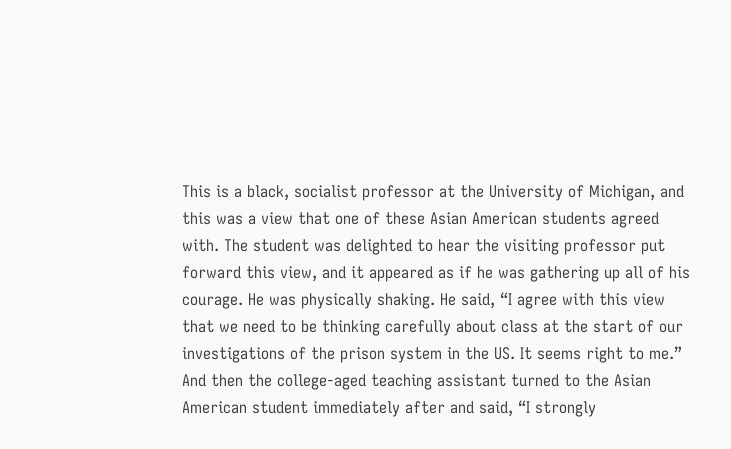This is a black, socialist professor at the University of Michigan, and this was a view that one of these Asian American students agreed with. The student was delighted to hear the visiting professor put forward this view, and it appeared as if he was gathering up all of his courage. He was physically shaking. He said, “I agree with this view that we need to be thinking carefully about class at the start of our investigations of the prison system in the US. It seems right to me.” And then the college-aged teaching assistant turned to the Asian American student immediately after and said, “I strongly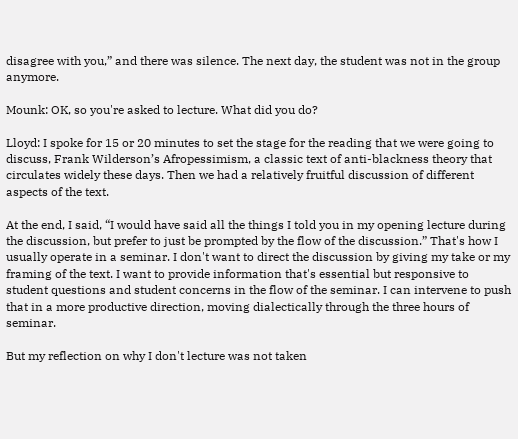disagree with you,” and there was silence. The next day, the student was not in the group anymore.

Mounk: OK, so you're asked to lecture. What did you do?

Lloyd: I spoke for 15 or 20 minutes to set the stage for the reading that we were going to discuss, Frank Wilderson’s Afropessimism, a classic text of anti-blackness theory that circulates widely these days. Then we had a relatively fruitful discussion of different aspects of the text.

At the end, I said, “I would have said all the things I told you in my opening lecture during the discussion, but prefer to just be prompted by the flow of the discussion.” That's how I usually operate in a seminar. I don't want to direct the discussion by giving my take or my framing of the text. I want to provide information that's essential but responsive to student questions and student concerns in the flow of the seminar. I can intervene to push that in a more productive direction, moving dialectically through the three hours of seminar.

But my reflection on why I don't lecture was not taken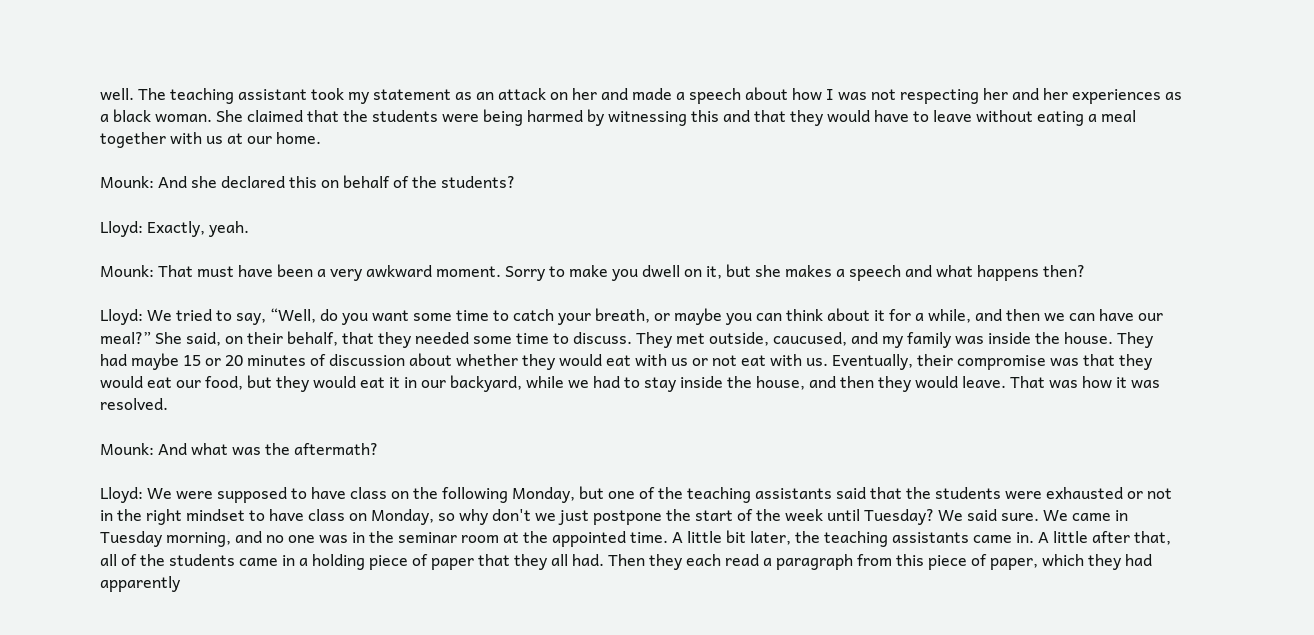well. The teaching assistant took my statement as an attack on her and made a speech about how I was not respecting her and her experiences as a black woman. She claimed that the students were being harmed by witnessing this and that they would have to leave without eating a meal together with us at our home.

Mounk: And she declared this on behalf of the students?

Lloyd: Exactly, yeah.

Mounk: That must have been a very awkward moment. Sorry to make you dwell on it, but she makes a speech and what happens then?

Lloyd: We tried to say, “Well, do you want some time to catch your breath, or maybe you can think about it for a while, and then we can have our meal?” She said, on their behalf, that they needed some time to discuss. They met outside, caucused, and my family was inside the house. They had maybe 15 or 20 minutes of discussion about whether they would eat with us or not eat with us. Eventually, their compromise was that they would eat our food, but they would eat it in our backyard, while we had to stay inside the house, and then they would leave. That was how it was resolved.

Mounk: And what was the aftermath?

Lloyd: We were supposed to have class on the following Monday, but one of the teaching assistants said that the students were exhausted or not in the right mindset to have class on Monday, so why don't we just postpone the start of the week until Tuesday? We said sure. We came in Tuesday morning, and no one was in the seminar room at the appointed time. A little bit later, the teaching assistants came in. A little after that, all of the students came in a holding piece of paper that they all had. Then they each read a paragraph from this piece of paper, which they had apparently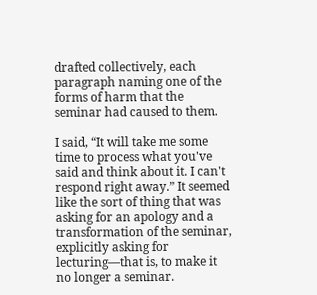drafted collectively, each paragraph naming one of the forms of harm that the seminar had caused to them.

I said, “It will take me some time to process what you've said and think about it. I can't respond right away.” It seemed like the sort of thing that was asking for an apology and a transformation of the seminar, explicitly asking for lecturing—that is, to make it no longer a seminar.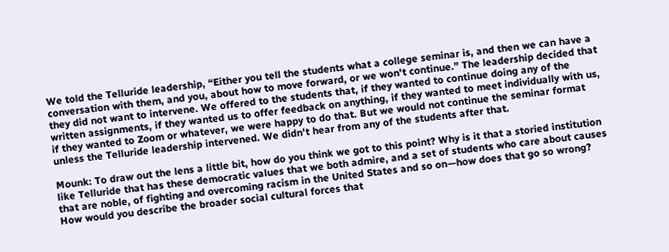We told the Telluride leadership, “Either you tell the students what a college seminar is, and then we can have a conversation with them, and you, about how to move forward, or we won't continue.” The leadership decided that they did not want to intervene. We offered to the students that, if they wanted to continue doing any of the written assignments, if they wanted us to offer feedback on anything, if they wanted to meet individually with us, if they wanted to Zoom or whatever, we were happy to do that. But we would not continue the seminar format unless the Telluride leadership intervened. We didn't hear from any of the students after that.

Mounk: To draw out the lens a little bit, how do you think we got to this point? Why is it that a storied institution like Telluride that has these democratic values that we both admire, and a set of students who care about causes that are noble, of fighting and overcoming racism in the United States and so on—how does that go so wrong? How would you describe the broader social cultural forces that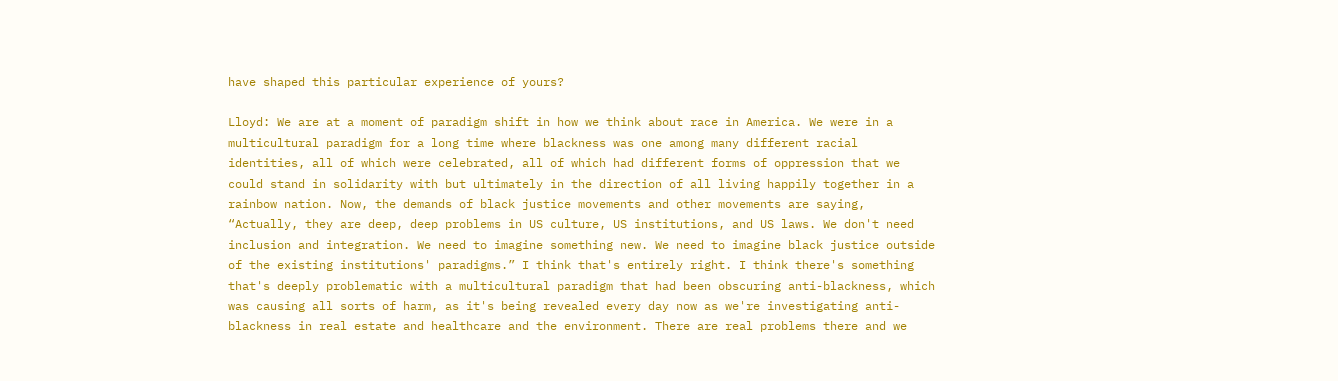have shaped this particular experience of yours?

Lloyd: We are at a moment of paradigm shift in how we think about race in America. We were in a multicultural paradigm for a long time where blackness was one among many different racial identities, all of which were celebrated, all of which had different forms of oppression that we could stand in solidarity with but ultimately in the direction of all living happily together in a rainbow nation. Now, the demands of black justice movements and other movements are saying, “Actually, they are deep, deep problems in US culture, US institutions, and US laws. We don't need inclusion and integration. We need to imagine something new. We need to imagine black justice outside of the existing institutions' paradigms.” I think that's entirely right. I think there's something that's deeply problematic with a multicultural paradigm that had been obscuring anti-blackness, which was causing all sorts of harm, as it's being revealed every day now as we're investigating anti-blackness in real estate and healthcare and the environment. There are real problems there and we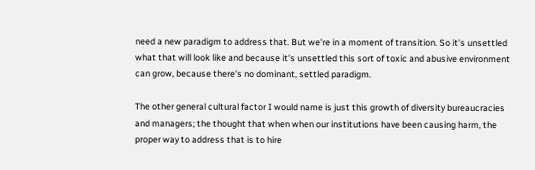need a new paradigm to address that. But we're in a moment of transition. So it's unsettled what that will look like and because it's unsettled this sort of toxic and abusive environment can grow, because there's no dominant, settled paradigm.

The other general cultural factor I would name is just this growth of diversity bureaucracies and managers; the thought that when when our institutions have been causing harm, the proper way to address that is to hire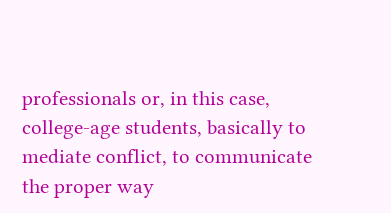professionals or, in this case, college-age students, basically to mediate conflict, to communicate the proper way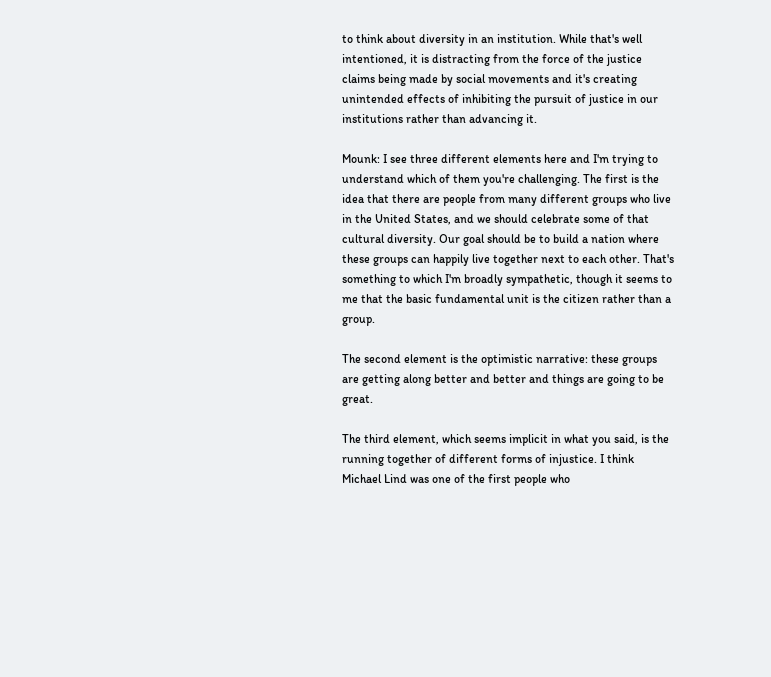to think about diversity in an institution. While that's well intentioned, it is distracting from the force of the justice claims being made by social movements and it's creating unintended effects of inhibiting the pursuit of justice in our institutions rather than advancing it.

Mounk: I see three different elements here and I'm trying to understand which of them you're challenging. The first is the idea that there are people from many different groups who live in the United States, and we should celebrate some of that cultural diversity. Our goal should be to build a nation where these groups can happily live together next to each other. That's something to which I'm broadly sympathetic, though it seems to me that the basic fundamental unit is the citizen rather than a group.

The second element is the optimistic narrative: these groups are getting along better and better and things are going to be great.

The third element, which seems implicit in what you said, is the running together of different forms of injustice. I think Michael Lind was one of the first people who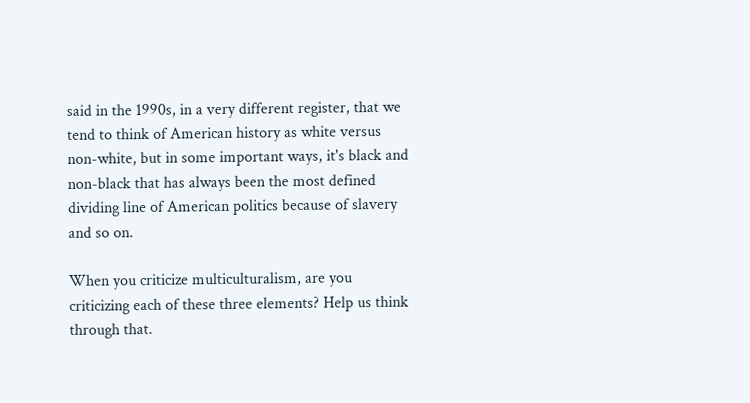said in the 1990s, in a very different register, that we tend to think of American history as white versus non-white, but in some important ways, it's black and non-black that has always been the most defined dividing line of American politics because of slavery and so on.

When you criticize multiculturalism, are you criticizing each of these three elements? Help us think through that.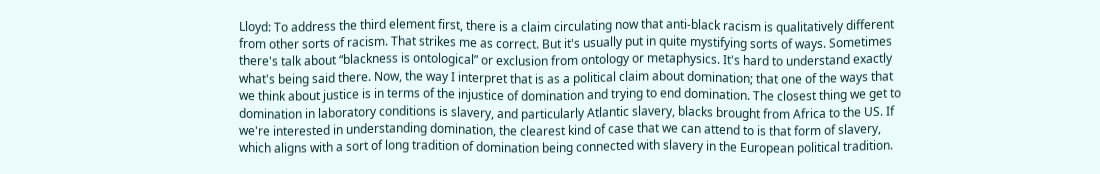Lloyd: To address the third element first, there is a claim circulating now that anti-black racism is qualitatively different from other sorts of racism. That strikes me as correct. But it's usually put in quite mystifying sorts of ways. Sometimes there's talk about “blackness is ontological” or exclusion from ontology or metaphysics. It's hard to understand exactly what's being said there. Now, the way I interpret that is as a political claim about domination; that one of the ways that we think about justice is in terms of the injustice of domination and trying to end domination. The closest thing we get to domination in laboratory conditions is slavery, and particularly Atlantic slavery, blacks brought from Africa to the US. If we're interested in understanding domination, the clearest kind of case that we can attend to is that form of slavery, which aligns with a sort of long tradition of domination being connected with slavery in the European political tradition.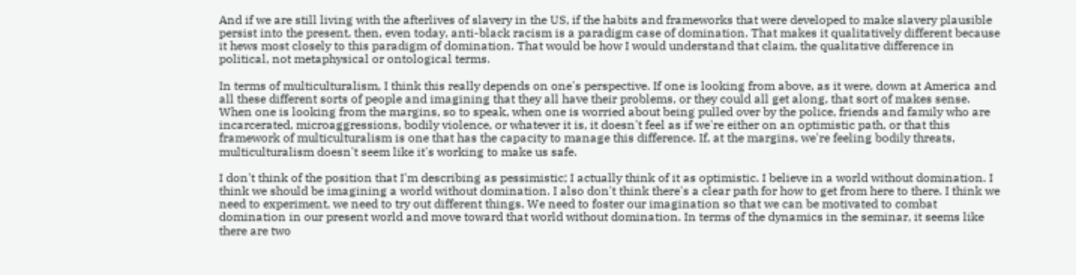And if we are still living with the afterlives of slavery in the US, if the habits and frameworks that were developed to make slavery plausible persist into the present, then, even today, anti-black racism is a paradigm case of domination. That makes it qualitatively different because it hews most closely to this paradigm of domination. That would be how I would understand that claim, the qualitative difference in political, not metaphysical or ontological terms.

In terms of multiculturalism, I think this really depends on one's perspective. If one is looking from above, as it were, down at America and all these different sorts of people and imagining that they all have their problems, or they could all get along, that sort of makes sense. When one is looking from the margins, so to speak, when one is worried about being pulled over by the police, friends and family who are incarcerated, microaggressions, bodily violence, or whatever it is, it doesn't feel as if we're either on an optimistic path, or that this framework of multiculturalism is one that has the capacity to manage this difference. If, at the margins, we're feeling bodily threats, multiculturalism doesn't seem like it's working to make us safe.

I don't think of the position that I'm describing as pessimistic; I actually think of it as optimistic. I believe in a world without domination. I think we should be imagining a world without domination. I also don't think there's a clear path for how to get from here to there. I think we need to experiment, we need to try out different things. We need to foster our imagination so that we can be motivated to combat domination in our present world and move toward that world without domination. In terms of the dynamics in the seminar, it seems like there are two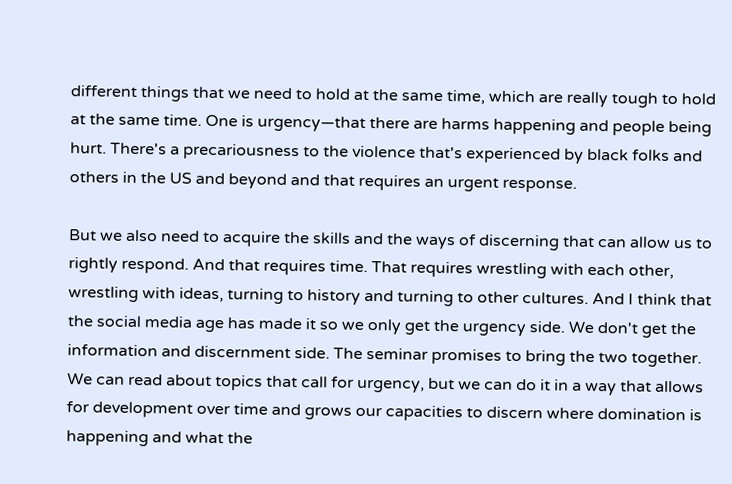different things that we need to hold at the same time, which are really tough to hold at the same time. One is urgency—that there are harms happening and people being hurt. There's a precariousness to the violence that's experienced by black folks and others in the US and beyond and that requires an urgent response.

But we also need to acquire the skills and the ways of discerning that can allow us to rightly respond. And that requires time. That requires wrestling with each other, wrestling with ideas, turning to history and turning to other cultures. And I think that the social media age has made it so we only get the urgency side. We don't get the information and discernment side. The seminar promises to bring the two together. We can read about topics that call for urgency, but we can do it in a way that allows for development over time and grows our capacities to discern where domination is happening and what the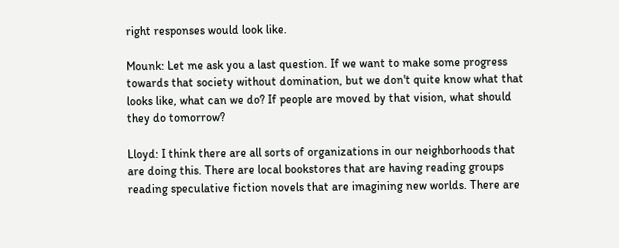right responses would look like.

Mounk: Let me ask you a last question. If we want to make some progress towards that society without domination, but we don't quite know what that looks like, what can we do? If people are moved by that vision, what should they do tomorrow?

Lloyd: I think there are all sorts of organizations in our neighborhoods that are doing this. There are local bookstores that are having reading groups reading speculative fiction novels that are imagining new worlds. There are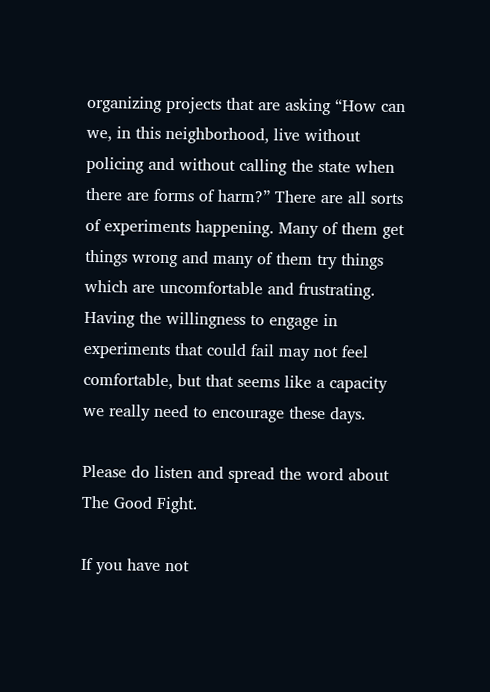organizing projects that are asking “How can we, in this neighborhood, live without policing and without calling the state when there are forms of harm?” There are all sorts of experiments happening. Many of them get things wrong and many of them try things which are uncomfortable and frustrating. Having the willingness to engage in experiments that could fail may not feel comfortable, but that seems like a capacity we really need to encourage these days.

Please do listen and spread the word about The Good Fight.

If you have not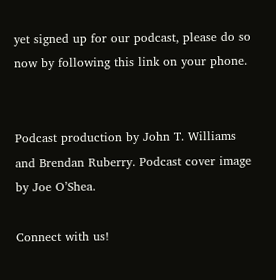yet signed up for our podcast, please do so now by following this link on your phone.


Podcast production by John T. Williams and Brendan Ruberry. Podcast cover image by Joe O’Shea.

Connect with us!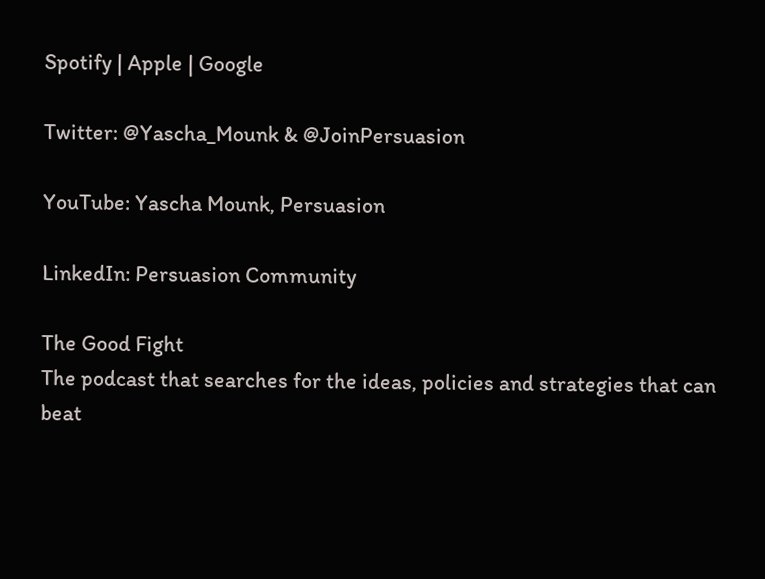Spotify | Apple | Google

Twitter: @Yascha_Mounk & @JoinPersuasion

YouTube: Yascha Mounk, Persuasion

LinkedIn: Persuasion Community

The Good Fight
The podcast that searches for the ideas, policies and strategies that can beat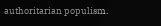authoritarian populism.